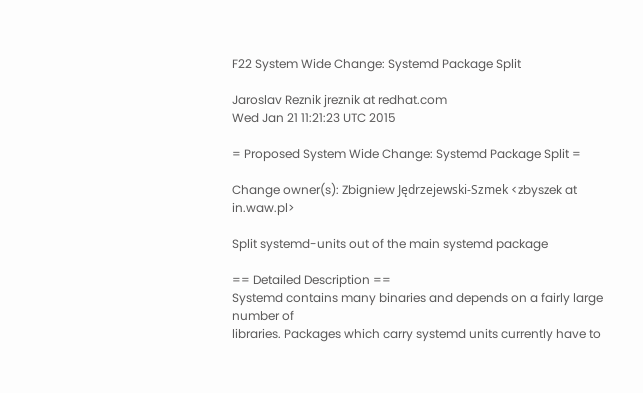F22 System Wide Change: Systemd Package Split

Jaroslav Reznik jreznik at redhat.com
Wed Jan 21 11:21:23 UTC 2015

= Proposed System Wide Change: Systemd Package Split =

Change owner(s): Zbigniew Jędrzejewski-Szmek <zbyszek at in.waw.pl>

Split systemd-units out of the main systemd package

== Detailed Description ==
Systemd contains many binaries and depends on a fairly large number of
libraries. Packages which carry systemd units currently have to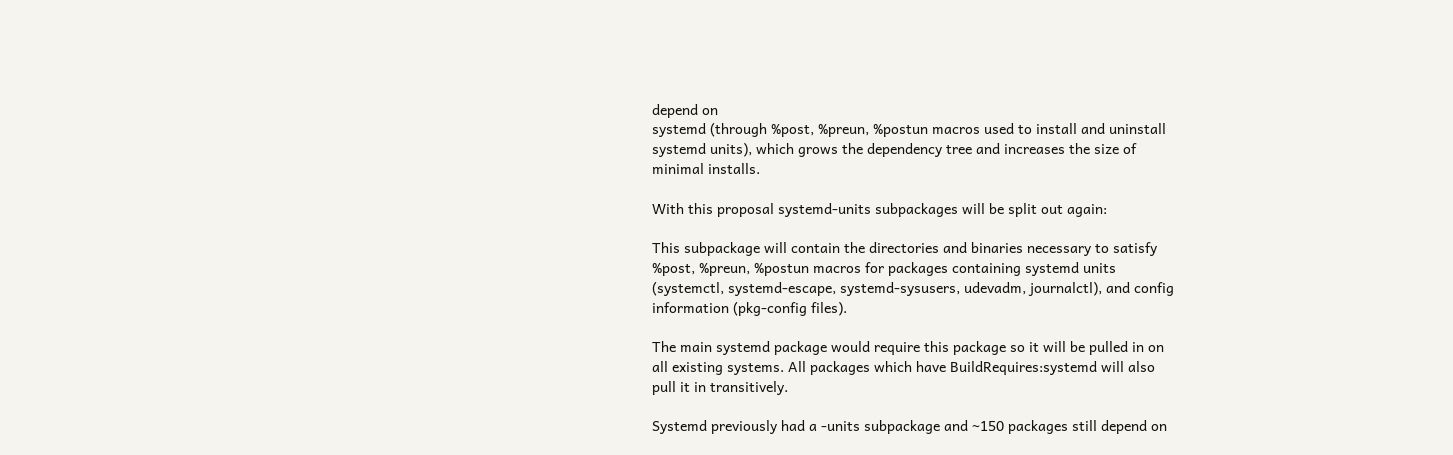depend on
systemd (through %post, %preun, %postun macros used to install and uninstall
systemd units), which grows the dependency tree and increases the size of
minimal installs.

With this proposal systemd-units subpackages will be split out again:

This subpackage will contain the directories and binaries necessary to satisfy
%post, %preun, %postun macros for packages containing systemd units
(systemctl, systemd-escape, systemd-sysusers, udevadm, journalctl), and config
information (pkg-config files).

The main systemd package would require this package so it will be pulled in on
all existing systems. All packages which have BuildRequires:systemd will also
pull it in transitively.

Systemd previously had a -units subpackage and ~150 packages still depend on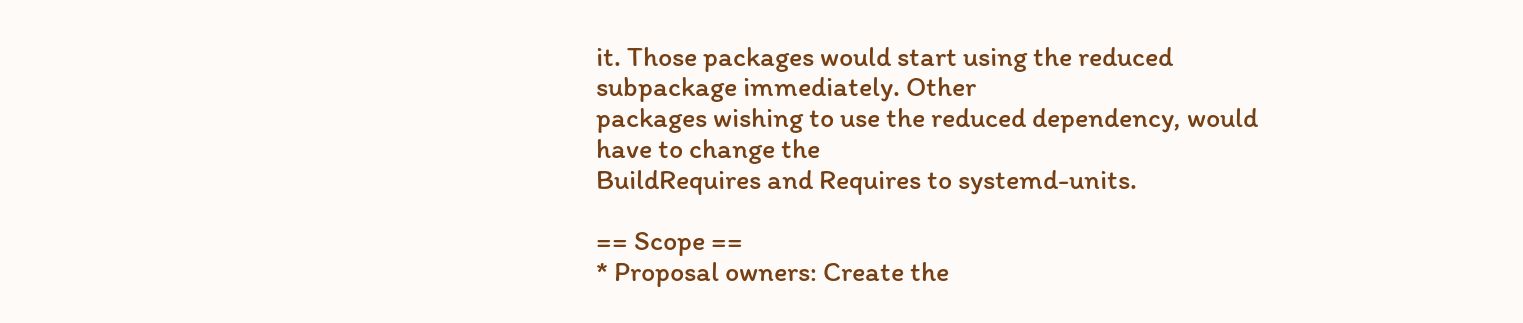it. Those packages would start using the reduced subpackage immediately. Other
packages wishing to use the reduced dependency, would have to change the
BuildRequires and Requires to systemd-units.

== Scope ==
* Proposal owners: Create the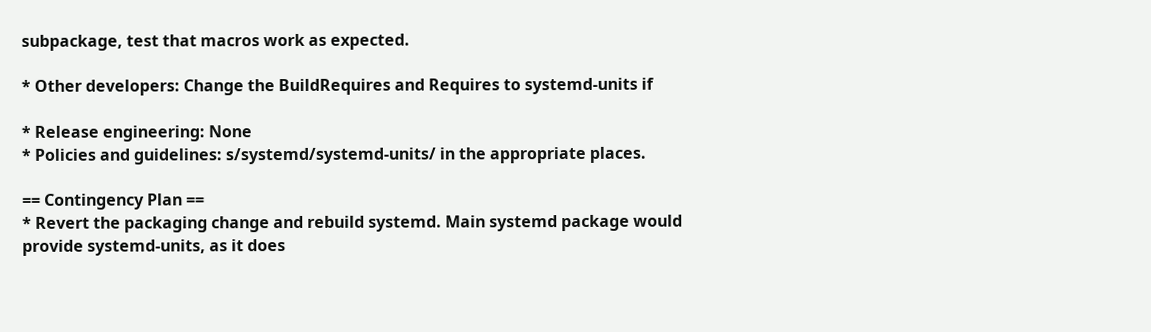subpackage, test that macros work as expected.

* Other developers: Change the BuildRequires and Requires to systemd-units if

* Release engineering: None
* Policies and guidelines: s/systemd/systemd-units/ in the appropriate places.

== Contingency Plan ==
* Revert the packaging change and rebuild systemd. Main systemd package would
provide systemd-units, as it does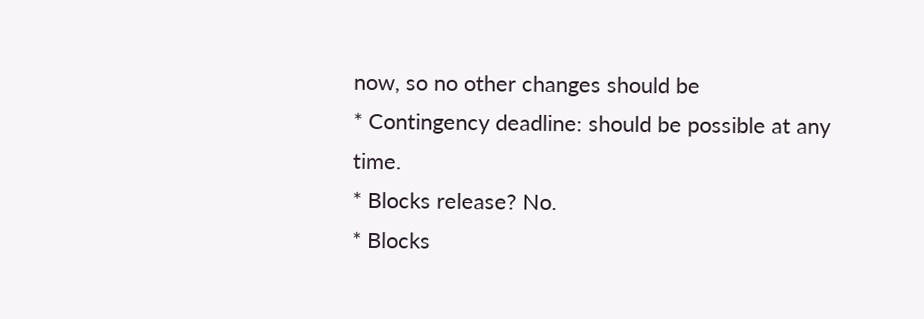now, so no other changes should be
* Contingency deadline: should be possible at any time.
* Blocks release? No.
* Blocks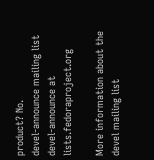product? No.
devel-announce mailing list
devel-announce at lists.fedoraproject.org

More information about the devel mailing list